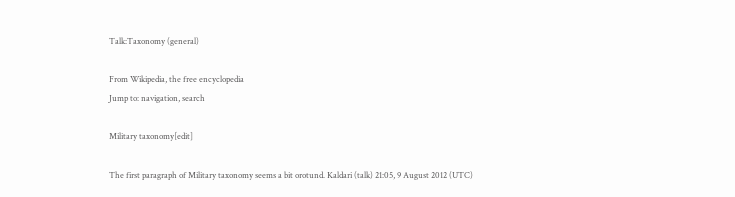Talk:Taxonomy (general)

From Wikipedia, the free encyclopedia
Jump to: navigation, search

Military taxonomy[edit]

The first paragraph of Military taxonomy seems a bit orotund. Kaldari (talk) 21:05, 9 August 2012 (UTC)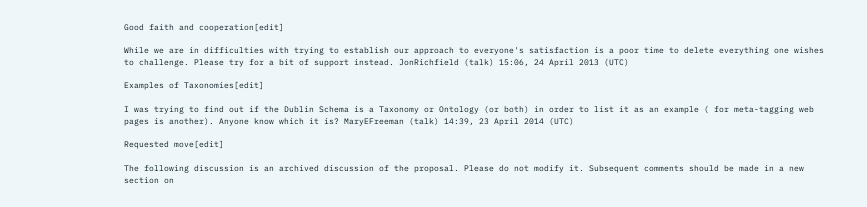Good faith and cooperation[edit]

While we are in difficulties with trying to establish our approach to everyone's satisfaction is a poor time to delete everything one wishes to challenge. Please try for a bit of support instead. JonRichfield (talk) 15:06, 24 April 2013 (UTC)

Examples of Taxonomies[edit]

I was trying to find out if the Dublin Schema is a Taxonomy or Ontology (or both) in order to list it as an example ( for meta-tagging web pages is another). Anyone know which it is? MaryEFreeman (talk) 14:39, 23 April 2014 (UTC)

Requested move[edit]

The following discussion is an archived discussion of the proposal. Please do not modify it. Subsequent comments should be made in a new section on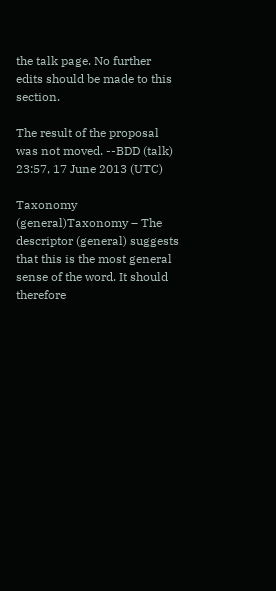the talk page. No further edits should be made to this section.

The result of the proposal was not moved. --BDD (talk) 23:57, 17 June 2013 (UTC)

Taxonomy (general)Taxonomy – The descriptor (general) suggests that this is the most general sense of the word. It should therefore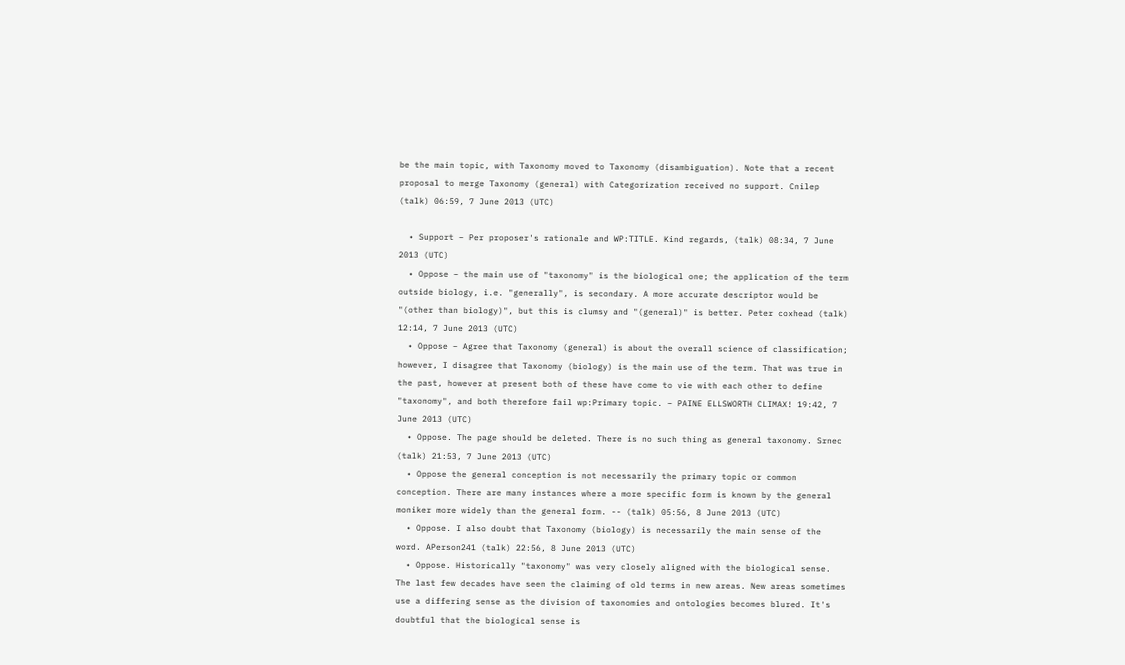be the main topic, with Taxonomy moved to Taxonomy (disambiguation). Note that a recent proposal to merge Taxonomy (general) with Categorization received no support. Cnilep (talk) 06:59, 7 June 2013 (UTC)

  • Support – Per proposer's rationale and WP:TITLE. Kind regards, (talk) 08:34, 7 June 2013 (UTC)
  • Oppose – the main use of "taxonomy" is the biological one; the application of the term outside biology, i.e. "generally", is secondary. A more accurate descriptor would be "(other than biology)", but this is clumsy and "(general)" is better. Peter coxhead (talk) 12:14, 7 June 2013 (UTC)
  • Oppose – Agree that Taxonomy (general) is about the overall science of classification; however, I disagree that Taxonomy (biology) is the main use of the term. That was true in the past, however at present both of these have come to vie with each other to define "taxonomy", and both therefore fail wp:Primary topic. – PAINE ELLSWORTH CLIMAX! 19:42, 7 June 2013 (UTC)
  • Oppose. The page should be deleted. There is no such thing as general taxonomy. Srnec (talk) 21:53, 7 June 2013 (UTC)
  • Oppose the general conception is not necessarily the primary topic or common conception. There are many instances where a more specific form is known by the general moniker more widely than the general form. -- (talk) 05:56, 8 June 2013 (UTC)
  • Oppose. I also doubt that Taxonomy (biology) is necessarily the main sense of the word. APerson241 (talk) 22:56, 8 June 2013 (UTC)
  • Oppose. Historically "taxonomy" was very closely aligned with the biological sense. The last few decades have seen the claiming of old terms in new areas. New areas sometimes use a differing sense as the division of taxonomies and ontologies becomes blured. It's doubtful that the biological sense is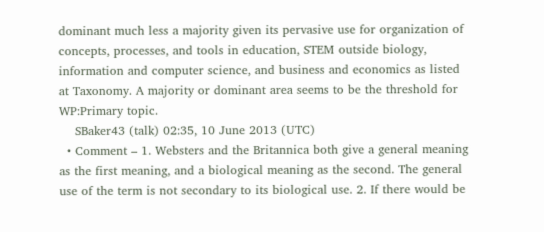dominant much less a majority given its pervasive use for organization of concepts, processes, and tools in education, STEM outside biology, information and computer science, and business and economics as listed at Taxonomy. A majority or dominant area seems to be the threshold for WP:Primary topic.
    SBaker43 (talk) 02:35, 10 June 2013 (UTC)
  • Comment – 1. Websters and the Britannica both give a general meaning as the first meaning, and a biological meaning as the second. The general use of the term is not secondary to its biological use. 2. If there would be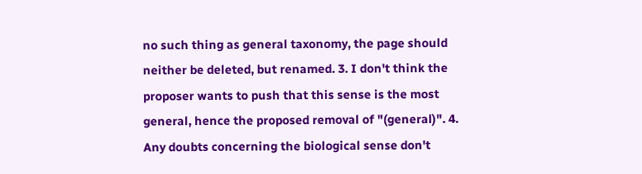no such thing as general taxonomy, the page should neither be deleted, but renamed. 3. I don't think the proposer wants to push that this sense is the most general, hence the proposed removal of "(general)". 4. Any doubts concerning the biological sense don't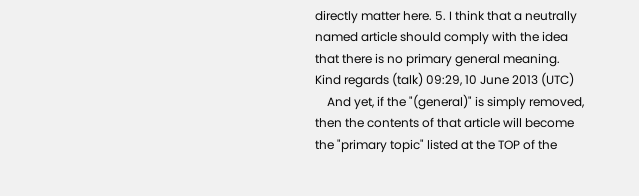directly matter here. 5. I think that a neutrally named article should comply with the idea that there is no primary general meaning. Kind regards (talk) 09:29, 10 June 2013 (UTC)
    And yet, if the "(general)" is simply removed, then the contents of that article will become the "primary topic" listed at the TOP of the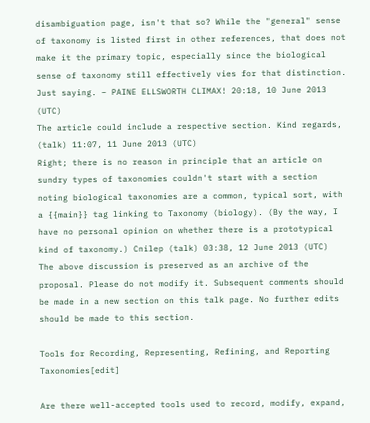disambiguation page, isn't that so? While the "general" sense of taxonomy is listed first in other references, that does not make it the primary topic, especially since the biological sense of taxonomy still effectively vies for that distinction. Just saying. – PAINE ELLSWORTH CLIMAX! 20:18, 10 June 2013 (UTC)
The article could include a respective section. Kind regards, (talk) 11:07, 11 June 2013 (UTC)
Right; there is no reason in principle that an article on sundry types of taxonomies couldn't start with a section noting biological taxonomies are a common, typical sort, with a {{main}} tag linking to Taxonomy (biology). (By the way, I have no personal opinion on whether there is a prototypical kind of taxonomy.) Cnilep (talk) 03:38, 12 June 2013 (UTC)
The above discussion is preserved as an archive of the proposal. Please do not modify it. Subsequent comments should be made in a new section on this talk page. No further edits should be made to this section.

Tools for Recording, Representing, Refining, and Reporting Taxonomies[edit]

Are there well-accepted tools used to record, modify, expand,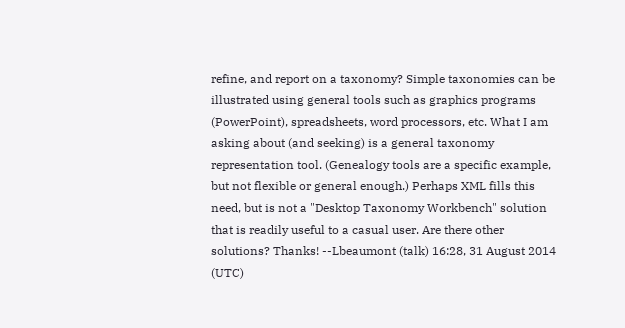refine, and report on a taxonomy? Simple taxonomies can be illustrated using general tools such as graphics programs (PowerPoint), spreadsheets, word processors, etc. What I am asking about (and seeking) is a general taxonomy representation tool. (Genealogy tools are a specific example, but not flexible or general enough.) Perhaps XML fills this need, but is not a "Desktop Taxonomy Workbench" solution that is readily useful to a casual user. Are there other solutions? Thanks! --Lbeaumont (talk) 16:28, 31 August 2014 (UTC)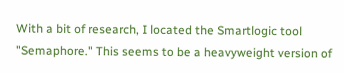With a bit of research, I located the Smartlogic tool "Semaphore." This seems to be a heavyweight version of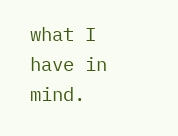what I have in mind.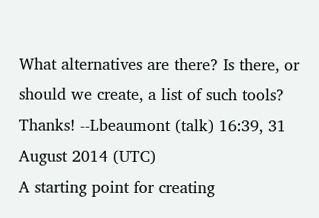What alternatives are there? Is there, or should we create, a list of such tools? Thanks! --Lbeaumont (talk) 16:39, 31 August 2014 (UTC)
A starting point for creating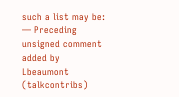such a list may be: — Preceding unsigned comment added by Lbeaumont (talkcontribs)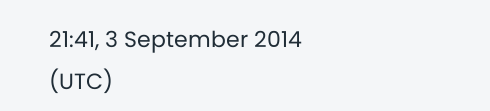21:41, 3 September 2014 (UTC)